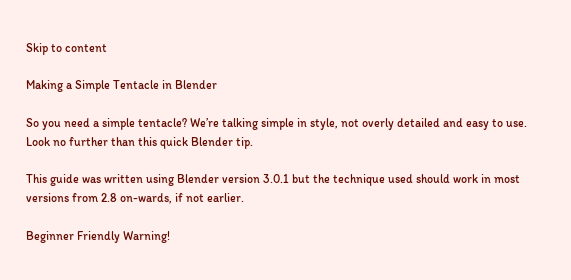Skip to content

Making a Simple Tentacle in Blender

So you need a simple tentacle? We’re talking simple in style, not overly detailed and easy to use. Look no further than this quick Blender tip.

This guide was written using Blender version 3.0.1 but the technique used should work in most versions from 2.8 on-wards, if not earlier.

Beginner Friendly Warning!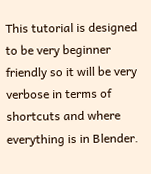This tutorial is designed to be very beginner friendly so it will be very verbose in terms of shortcuts and where everything is in Blender.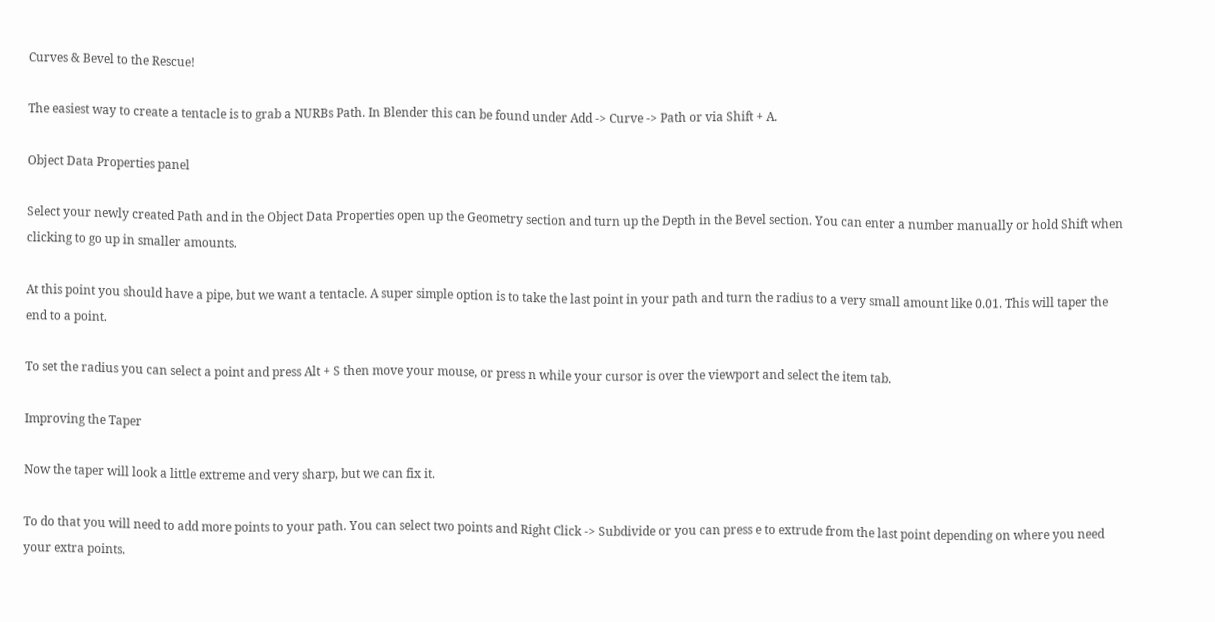Curves & Bevel to the Rescue!

The easiest way to create a tentacle is to grab a NURBs Path. In Blender this can be found under Add -> Curve -> Path or via Shift + A.

Object Data Properties panel

Select your newly created Path and in the Object Data Properties open up the Geometry section and turn up the Depth in the Bevel section. You can enter a number manually or hold Shift when clicking to go up in smaller amounts.

At this point you should have a pipe, but we want a tentacle. A super simple option is to take the last point in your path and turn the radius to a very small amount like 0.01. This will taper the end to a point.

To set the radius you can select a point and press Alt + S then move your mouse, or press n while your cursor is over the viewport and select the item tab.

Improving the Taper

Now the taper will look a little extreme and very sharp, but we can fix it.

To do that you will need to add more points to your path. You can select two points and Right Click -> Subdivide or you can press e to extrude from the last point depending on where you need your extra points.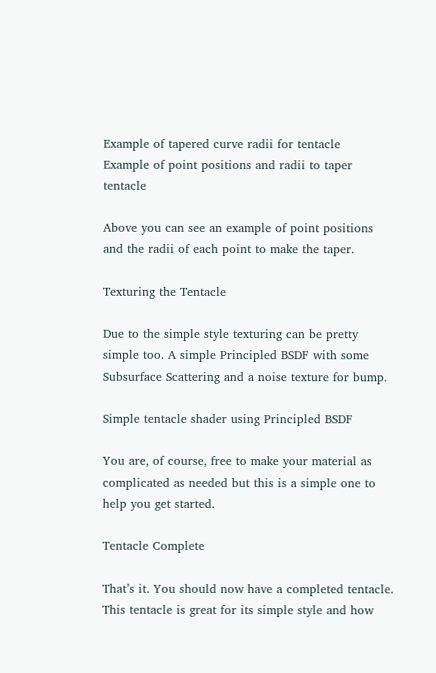Example of tapered curve radii for tentacle
Example of point positions and radii to taper tentacle

Above you can see an example of point positions and the radii of each point to make the taper.

Texturing the Tentacle

Due to the simple style texturing can be pretty simple too. A simple Principled BSDF with some Subsurface Scattering and a noise texture for bump.

Simple tentacle shader using Principled BSDF

You are, of course, free to make your material as complicated as needed but this is a simple one to help you get started.

Tentacle Complete

That’s it. You should now have a completed tentacle. This tentacle is great for its simple style and how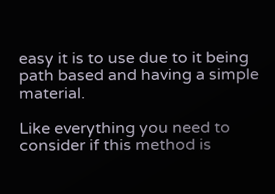easy it is to use due to it being path based and having a simple material.

Like everything you need to consider if this method is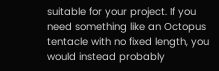suitable for your project. If you need something like an Octopus tentacle with no fixed length, you would instead probably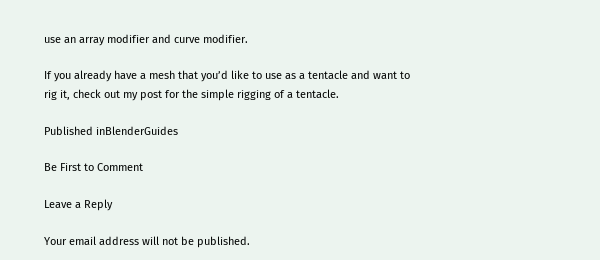use an array modifier and curve modifier.

If you already have a mesh that you’d like to use as a tentacle and want to rig it, check out my post for the simple rigging of a tentacle.

Published inBlenderGuides

Be First to Comment

Leave a Reply

Your email address will not be published.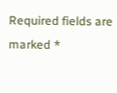Required fields are marked *